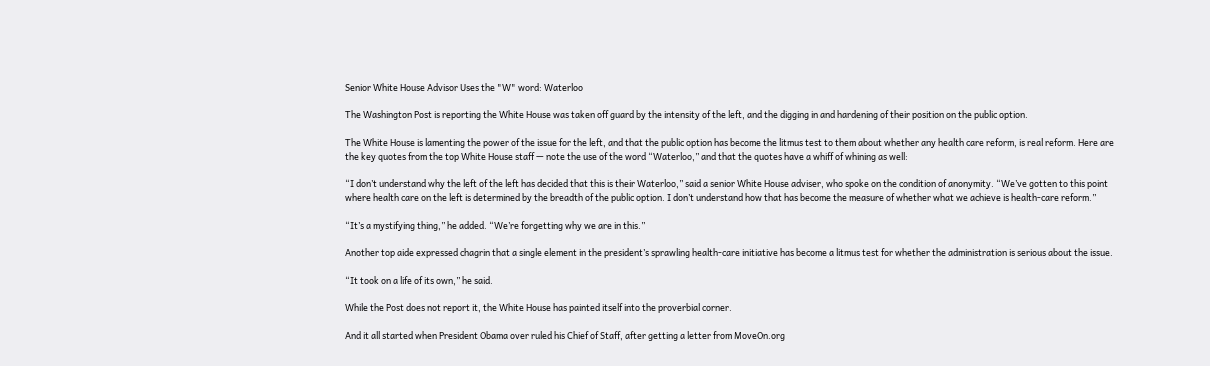Senior White House Advisor Uses the "W" word: Waterloo

The Washington Post is reporting the White House was taken off guard by the intensity of the left, and the digging in and hardening of their position on the public option.

The White House is lamenting the power of the issue for the left, and that the public option has become the litmus test to them about whether any health care reform, is real reform. Here are the key quotes from the top White House staff — note the use of the word “Waterloo,” and that the quotes have a whiff of whining as well:

“I don’t understand why the left of the left has decided that this is their Waterloo,” said a senior White House adviser, who spoke on the condition of anonymity. “We’ve gotten to this point where health care on the left is determined by the breadth of the public option. I don’t understand how that has become the measure of whether what we achieve is health-care reform.”

“It’s a mystifying thing,” he added. “We’re forgetting why we are in this.”

Another top aide expressed chagrin that a single element in the president’s sprawling health-care initiative has become a litmus test for whether the administration is serious about the issue.

“It took on a life of its own,” he said.

While the Post does not report it, the White House has painted itself into the proverbial corner.

And it all started when President Obama over ruled his Chief of Staff, after getting a letter from MoveOn.org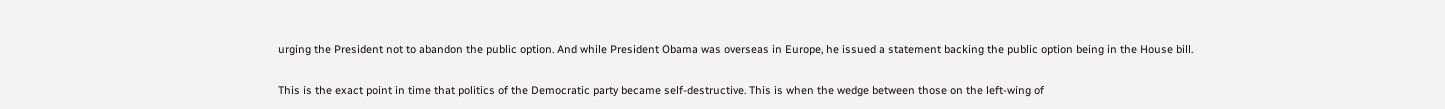urging the President not to abandon the public option. And while President Obama was overseas in Europe, he issued a statement backing the public option being in the House bill.

This is the exact point in time that politics of the Democratic party became self-destructive. This is when the wedge between those on the left-wing of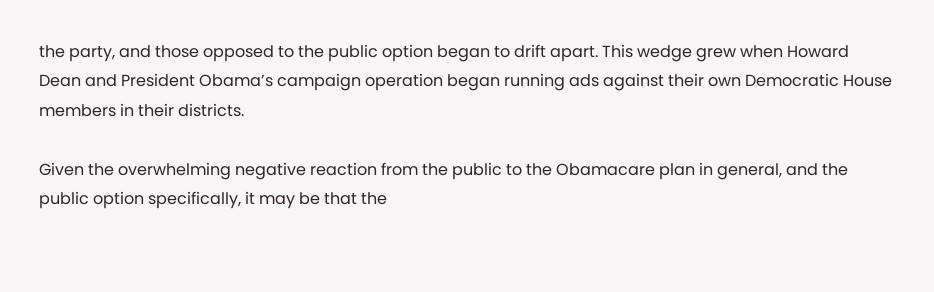the party, and those opposed to the public option began to drift apart. This wedge grew when Howard Dean and President Obama’s campaign operation began running ads against their own Democratic House members in their districts.

Given the overwhelming negative reaction from the public to the Obamacare plan in general, and the public option specifically, it may be that the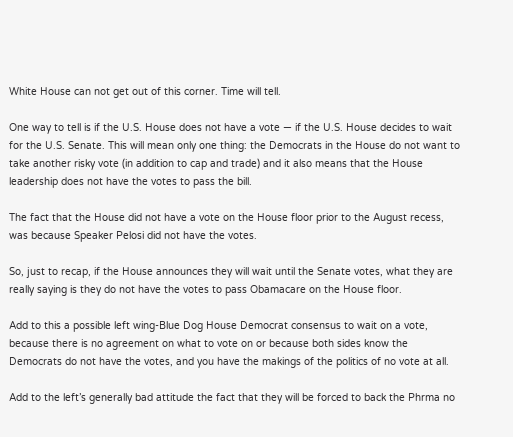White House can not get out of this corner. Time will tell.

One way to tell is if the U.S. House does not have a vote — if the U.S. House decides to wait for the U.S. Senate. This will mean only one thing: the Democrats in the House do not want to take another risky vote (in addition to cap and trade) and it also means that the House leadership does not have the votes to pass the bill.

The fact that the House did not have a vote on the House floor prior to the August recess, was because Speaker Pelosi did not have the votes.

So, just to recap, if the House announces they will wait until the Senate votes, what they are really saying is they do not have the votes to pass Obamacare on the House floor.

Add to this a possible left wing-Blue Dog House Democrat consensus to wait on a vote, because there is no agreement on what to vote on or because both sides know the Democrats do not have the votes, and you have the makings of the politics of no vote at all.

Add to the left’s generally bad attitude the fact that they will be forced to back the Phrma no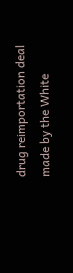drug reimportation deal made by the White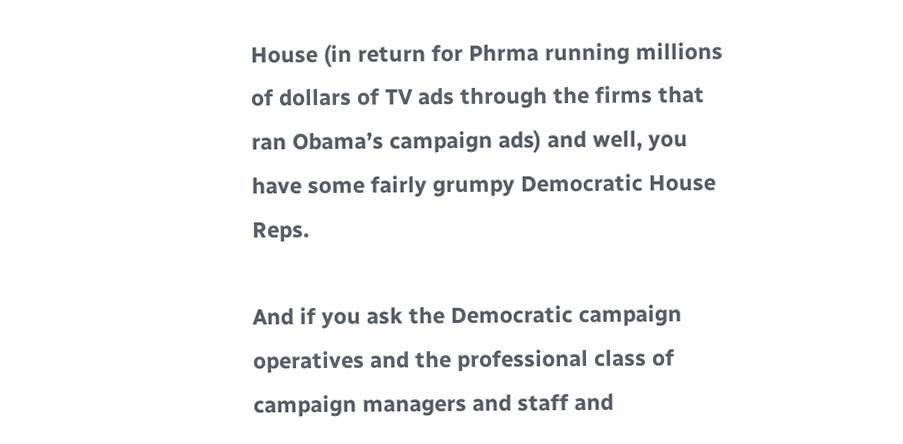House (in return for Phrma running millions of dollars of TV ads through the firms that ran Obama’s campaign ads) and well, you have some fairly grumpy Democratic House Reps.

And if you ask the Democratic campaign operatives and the professional class of campaign managers and staff and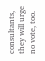consultants, they will urge no vote, too.